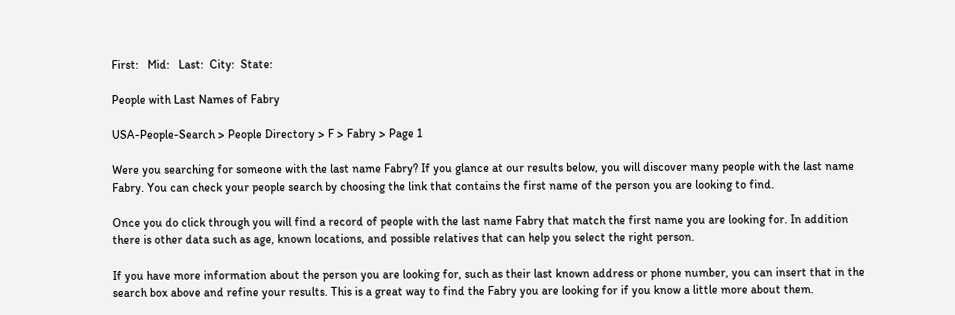First:   Mid:   Last:  City:  State:

People with Last Names of Fabry

USA-People-Search > People Directory > F > Fabry > Page 1

Were you searching for someone with the last name Fabry? If you glance at our results below, you will discover many people with the last name Fabry. You can check your people search by choosing the link that contains the first name of the person you are looking to find.

Once you do click through you will find a record of people with the last name Fabry that match the first name you are looking for. In addition there is other data such as age, known locations, and possible relatives that can help you select the right person.

If you have more information about the person you are looking for, such as their last known address or phone number, you can insert that in the search box above and refine your results. This is a great way to find the Fabry you are looking for if you know a little more about them.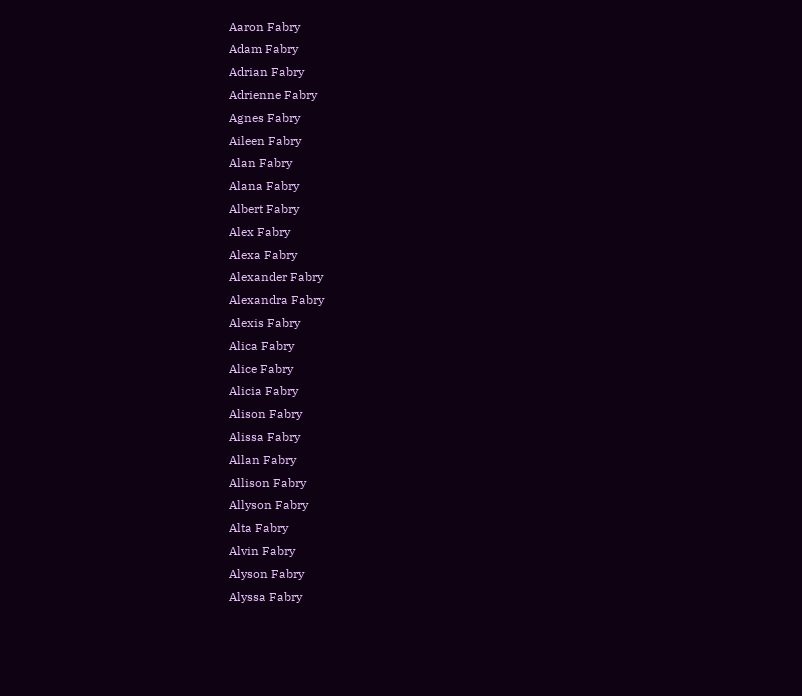Aaron Fabry
Adam Fabry
Adrian Fabry
Adrienne Fabry
Agnes Fabry
Aileen Fabry
Alan Fabry
Alana Fabry
Albert Fabry
Alex Fabry
Alexa Fabry
Alexander Fabry
Alexandra Fabry
Alexis Fabry
Alica Fabry
Alice Fabry
Alicia Fabry
Alison Fabry
Alissa Fabry
Allan Fabry
Allison Fabry
Allyson Fabry
Alta Fabry
Alvin Fabry
Alyson Fabry
Alyssa Fabry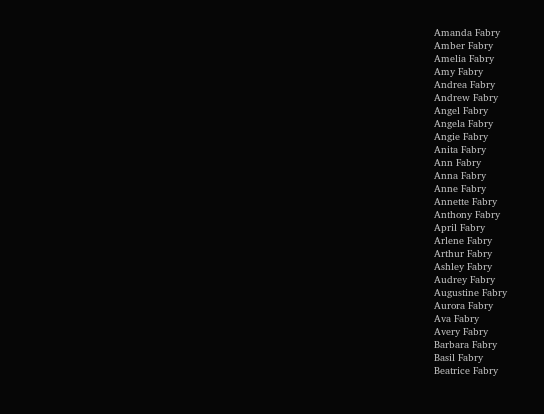Amanda Fabry
Amber Fabry
Amelia Fabry
Amy Fabry
Andrea Fabry
Andrew Fabry
Angel Fabry
Angela Fabry
Angie Fabry
Anita Fabry
Ann Fabry
Anna Fabry
Anne Fabry
Annette Fabry
Anthony Fabry
April Fabry
Arlene Fabry
Arthur Fabry
Ashley Fabry
Audrey Fabry
Augustine Fabry
Aurora Fabry
Ava Fabry
Avery Fabry
Barbara Fabry
Basil Fabry
Beatrice Fabry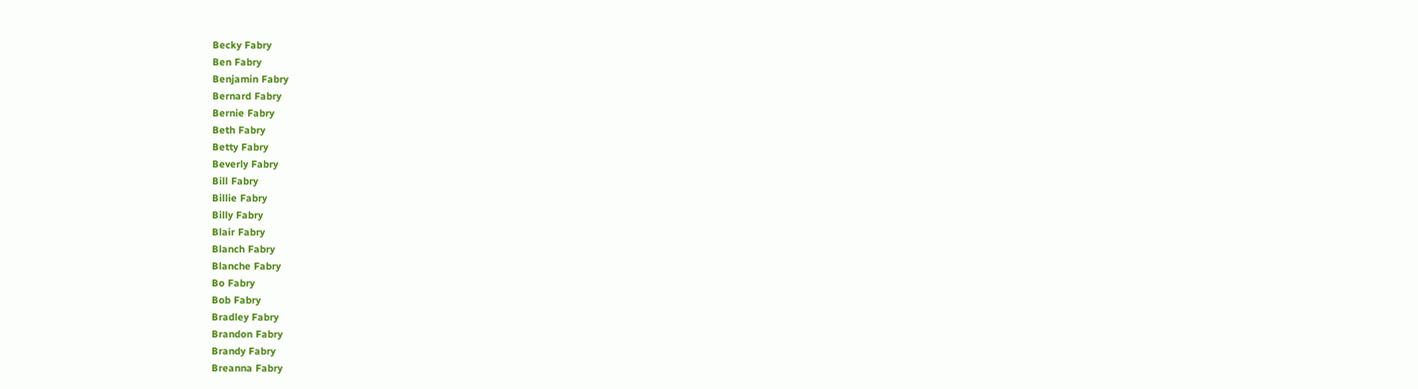Becky Fabry
Ben Fabry
Benjamin Fabry
Bernard Fabry
Bernie Fabry
Beth Fabry
Betty Fabry
Beverly Fabry
Bill Fabry
Billie Fabry
Billy Fabry
Blair Fabry
Blanch Fabry
Blanche Fabry
Bo Fabry
Bob Fabry
Bradley Fabry
Brandon Fabry
Brandy Fabry
Breanna Fabry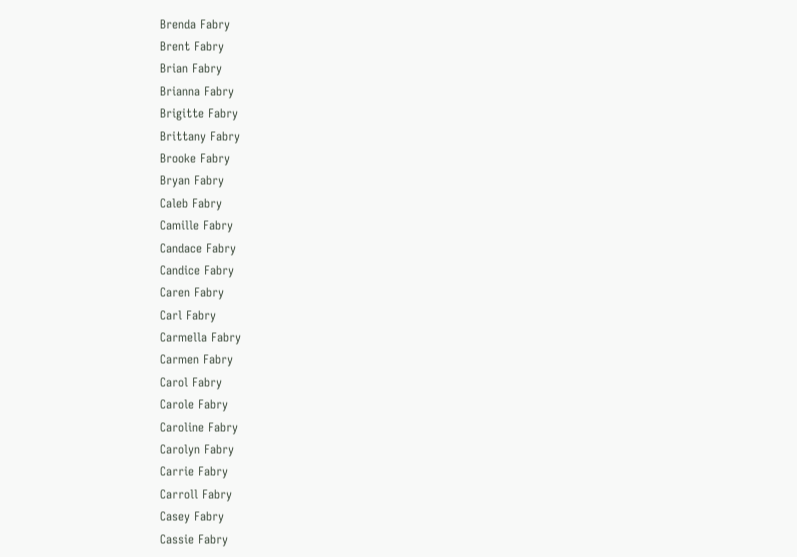Brenda Fabry
Brent Fabry
Brian Fabry
Brianna Fabry
Brigitte Fabry
Brittany Fabry
Brooke Fabry
Bryan Fabry
Caleb Fabry
Camille Fabry
Candace Fabry
Candice Fabry
Caren Fabry
Carl Fabry
Carmella Fabry
Carmen Fabry
Carol Fabry
Carole Fabry
Caroline Fabry
Carolyn Fabry
Carrie Fabry
Carroll Fabry
Casey Fabry
Cassie Fabry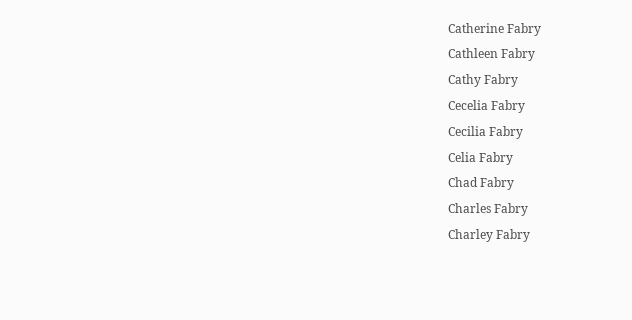Catherine Fabry
Cathleen Fabry
Cathy Fabry
Cecelia Fabry
Cecilia Fabry
Celia Fabry
Chad Fabry
Charles Fabry
Charley Fabry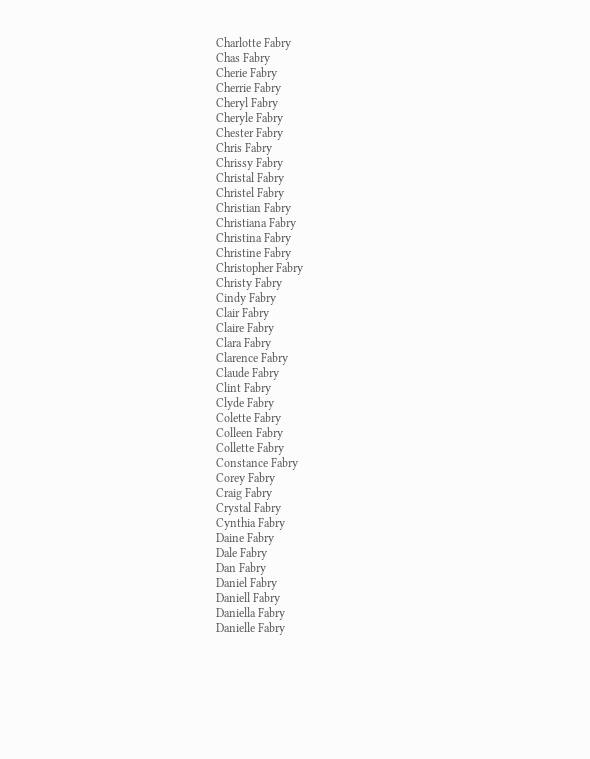Charlotte Fabry
Chas Fabry
Cherie Fabry
Cherrie Fabry
Cheryl Fabry
Cheryle Fabry
Chester Fabry
Chris Fabry
Chrissy Fabry
Christal Fabry
Christel Fabry
Christian Fabry
Christiana Fabry
Christina Fabry
Christine Fabry
Christopher Fabry
Christy Fabry
Cindy Fabry
Clair Fabry
Claire Fabry
Clara Fabry
Clarence Fabry
Claude Fabry
Clint Fabry
Clyde Fabry
Colette Fabry
Colleen Fabry
Collette Fabry
Constance Fabry
Corey Fabry
Craig Fabry
Crystal Fabry
Cynthia Fabry
Daine Fabry
Dale Fabry
Dan Fabry
Daniel Fabry
Daniell Fabry
Daniella Fabry
Danielle Fabry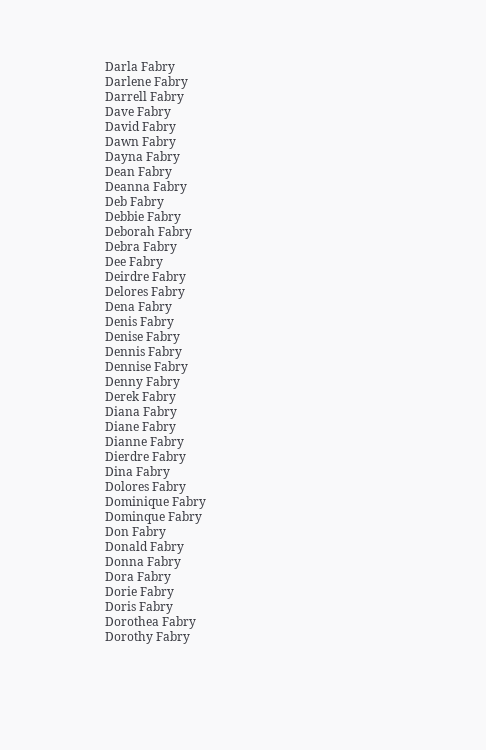Darla Fabry
Darlene Fabry
Darrell Fabry
Dave Fabry
David Fabry
Dawn Fabry
Dayna Fabry
Dean Fabry
Deanna Fabry
Deb Fabry
Debbie Fabry
Deborah Fabry
Debra Fabry
Dee Fabry
Deirdre Fabry
Delores Fabry
Dena Fabry
Denis Fabry
Denise Fabry
Dennis Fabry
Dennise Fabry
Denny Fabry
Derek Fabry
Diana Fabry
Diane Fabry
Dianne Fabry
Dierdre Fabry
Dina Fabry
Dolores Fabry
Dominique Fabry
Dominque Fabry
Don Fabry
Donald Fabry
Donna Fabry
Dora Fabry
Dorie Fabry
Doris Fabry
Dorothea Fabry
Dorothy Fabry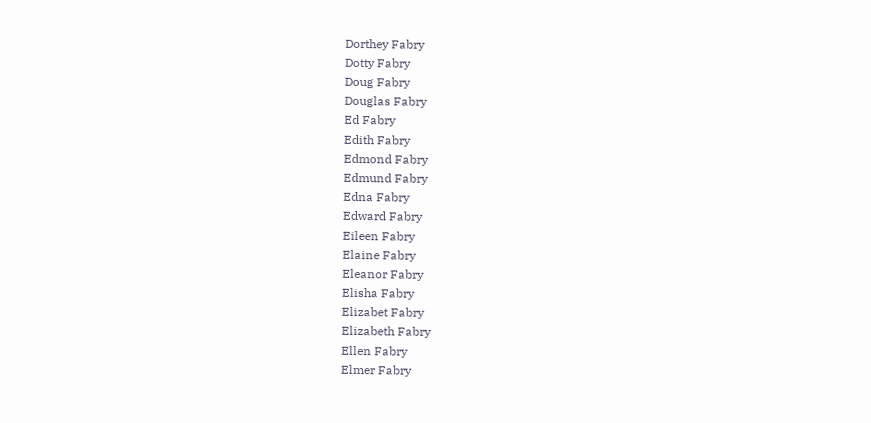Dorthey Fabry
Dotty Fabry
Doug Fabry
Douglas Fabry
Ed Fabry
Edith Fabry
Edmond Fabry
Edmund Fabry
Edna Fabry
Edward Fabry
Eileen Fabry
Elaine Fabry
Eleanor Fabry
Elisha Fabry
Elizabet Fabry
Elizabeth Fabry
Ellen Fabry
Elmer Fabry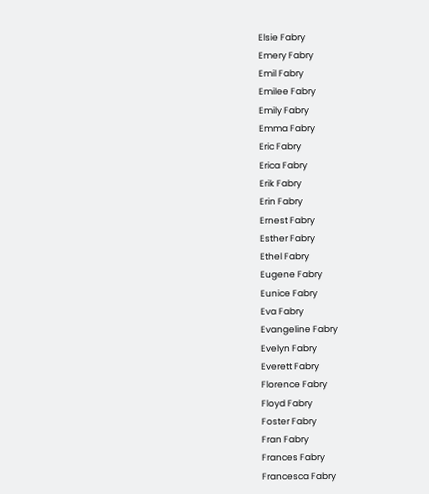Elsie Fabry
Emery Fabry
Emil Fabry
Emilee Fabry
Emily Fabry
Emma Fabry
Eric Fabry
Erica Fabry
Erik Fabry
Erin Fabry
Ernest Fabry
Esther Fabry
Ethel Fabry
Eugene Fabry
Eunice Fabry
Eva Fabry
Evangeline Fabry
Evelyn Fabry
Everett Fabry
Florence Fabry
Floyd Fabry
Foster Fabry
Fran Fabry
Frances Fabry
Francesca Fabry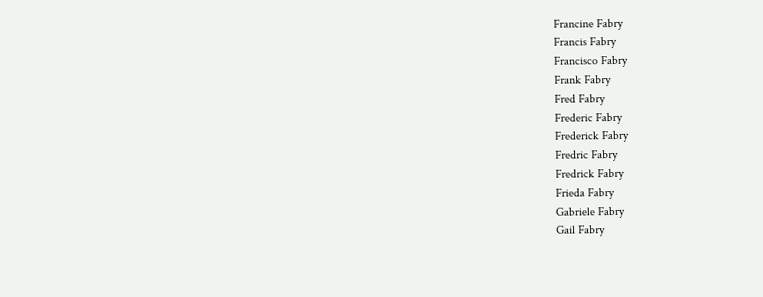Francine Fabry
Francis Fabry
Francisco Fabry
Frank Fabry
Fred Fabry
Frederic Fabry
Frederick Fabry
Fredric Fabry
Fredrick Fabry
Frieda Fabry
Gabriele Fabry
Gail Fabry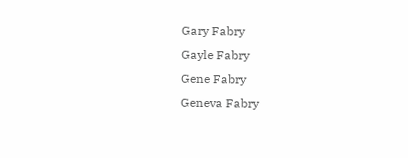Gary Fabry
Gayle Fabry
Gene Fabry
Geneva Fabry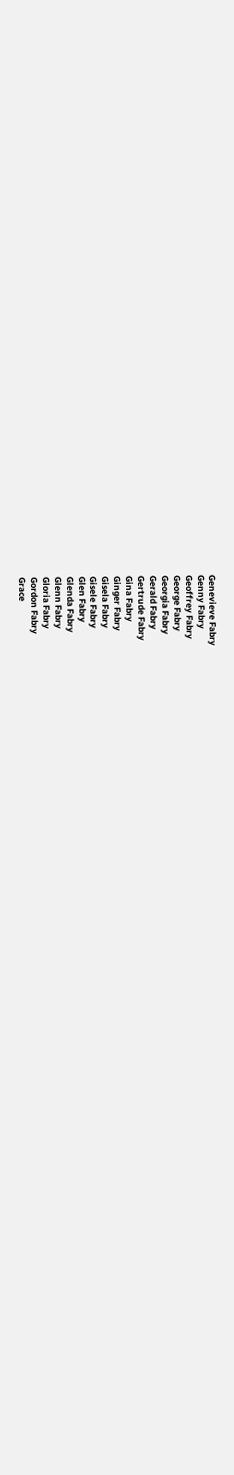Genevieve Fabry
Genny Fabry
Geoffrey Fabry
George Fabry
Georgia Fabry
Gerald Fabry
Gertrude Fabry
Gina Fabry
Ginger Fabry
Gisela Fabry
Gisele Fabry
Glen Fabry
Glenda Fabry
Glenn Fabry
Gloria Fabry
Gordon Fabry
Grace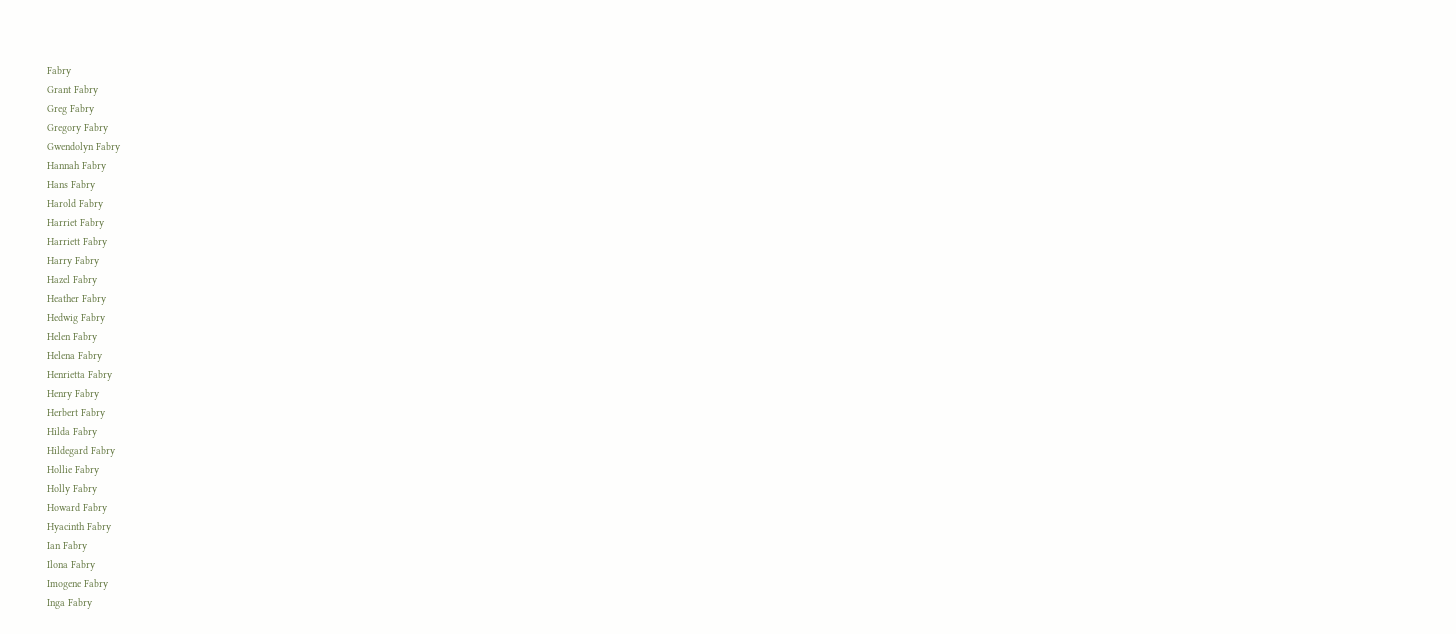Fabry
Grant Fabry
Greg Fabry
Gregory Fabry
Gwendolyn Fabry
Hannah Fabry
Hans Fabry
Harold Fabry
Harriet Fabry
Harriett Fabry
Harry Fabry
Hazel Fabry
Heather Fabry
Hedwig Fabry
Helen Fabry
Helena Fabry
Henrietta Fabry
Henry Fabry
Herbert Fabry
Hilda Fabry
Hildegard Fabry
Hollie Fabry
Holly Fabry
Howard Fabry
Hyacinth Fabry
Ian Fabry
Ilona Fabry
Imogene Fabry
Inga Fabry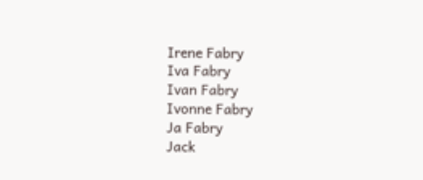Irene Fabry
Iva Fabry
Ivan Fabry
Ivonne Fabry
Ja Fabry
Jack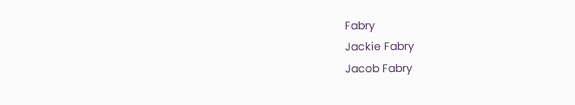Fabry
Jackie Fabry
Jacob Fabry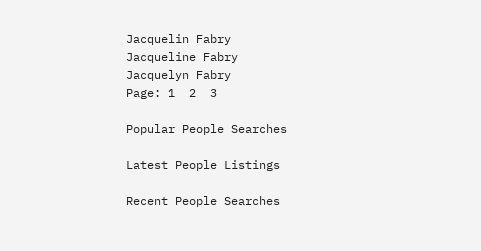Jacquelin Fabry
Jacqueline Fabry
Jacquelyn Fabry
Page: 1  2  3

Popular People Searches

Latest People Listings

Recent People Searches